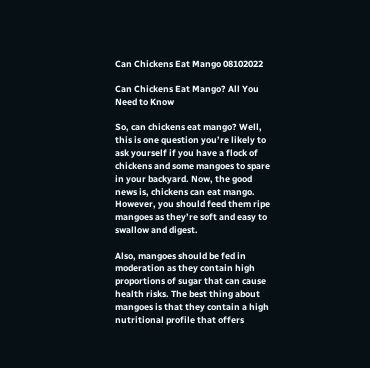Can Chickens Eat Mango 08102022

Can Chickens Eat Mango? All You Need to Know

So, can chickens eat mango? Well, this is one question you’re likely to ask yourself if you have a flock of chickens and some mangoes to spare in your backyard. Now, the good news is, chickens can eat mango. However, you should feed them ripe mangoes as they’re soft and easy to swallow and digest.

Also, mangoes should be fed in moderation as they contain high proportions of sugar that can cause health risks. The best thing about mangoes is that they contain a high nutritional profile that offers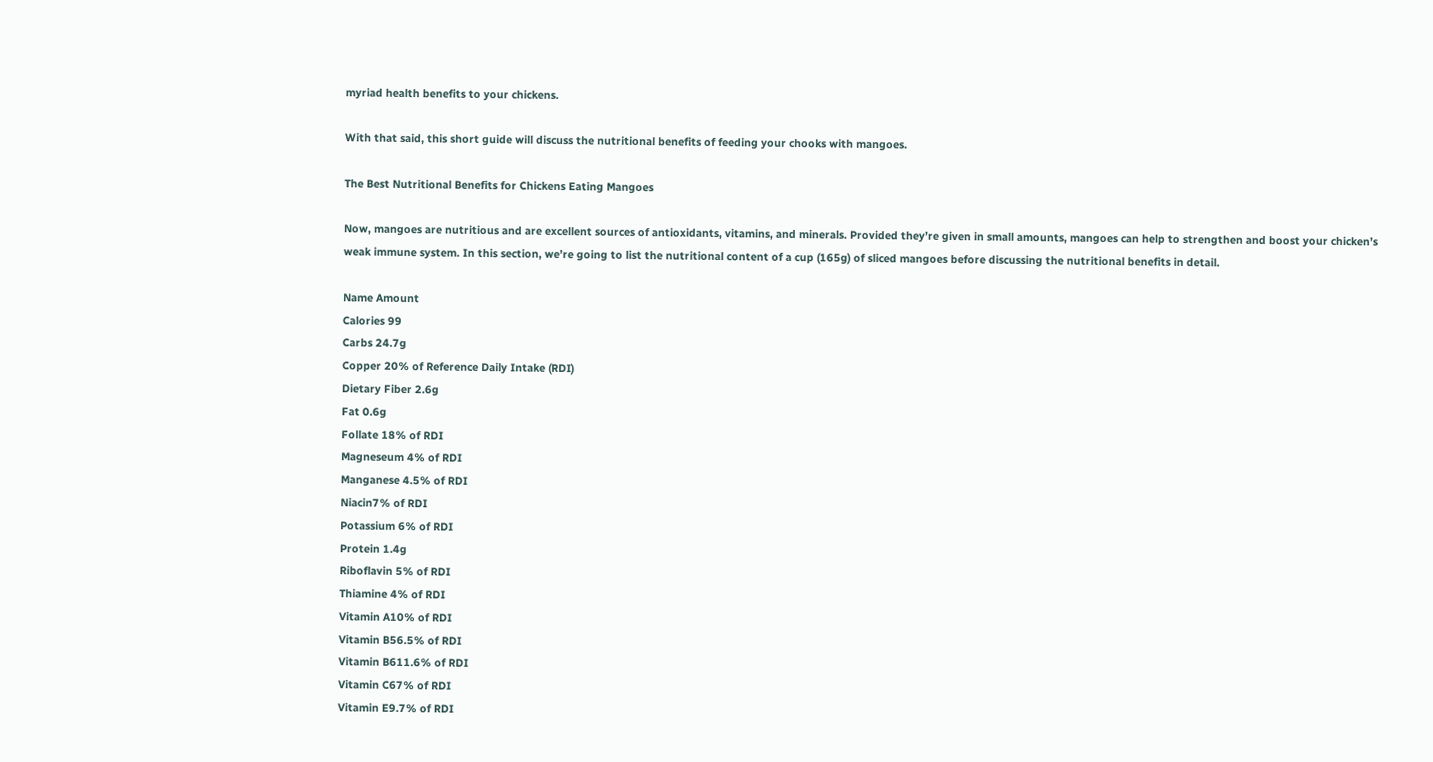myriad health benefits to your chickens.

With that said, this short guide will discuss the nutritional benefits of feeding your chooks with mangoes.

The Best Nutritional Benefits for Chickens Eating Mangoes

Now, mangoes are nutritious and are excellent sources of antioxidants, vitamins, and minerals. Provided they’re given in small amounts, mangoes can help to strengthen and boost your chicken’s weak immune system. In this section, we’re going to list the nutritional content of a cup (165g) of sliced mangoes before discussing the nutritional benefits in detail.

Name Amount
Calories 99
Carbs 24.7g
Copper 20% of Reference Daily Intake (RDI)
Dietary Fiber 2.6g
Fat 0.6g
Follate 18% of RDI
Magneseum 4% of RDI
Manganese 4.5% of RDI
Niacin7% of RDI
Potassium 6% of RDI
Protein 1.4g
Riboflavin 5% of RDI
Thiamine 4% of RDI
Vitamin A10% of RDI
Vitamin B56.5% of RDI
Vitamin B611.6% of RDI
Vitamin C67% of RDI
Vitamin E9.7% of RDI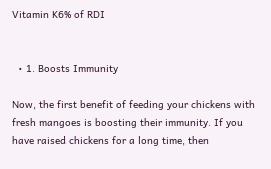Vitamin K6% of RDI


  • 1. Boosts Immunity

Now, the first benefit of feeding your chickens with fresh mangoes is boosting their immunity. If you have raised chickens for a long time, then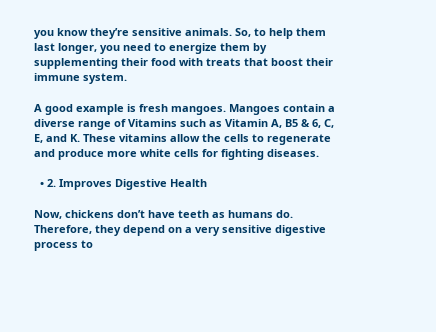you know they’re sensitive animals. So, to help them last longer, you need to energize them by supplementing their food with treats that boost their immune system.

A good example is fresh mangoes. Mangoes contain a diverse range of Vitamins such as Vitamin A, B5 & 6, C, E, and K. These vitamins allow the cells to regenerate and produce more white cells for fighting diseases.

  • 2. Improves Digestive Health

Now, chickens don’t have teeth as humans do. Therefore, they depend on a very sensitive digestive process to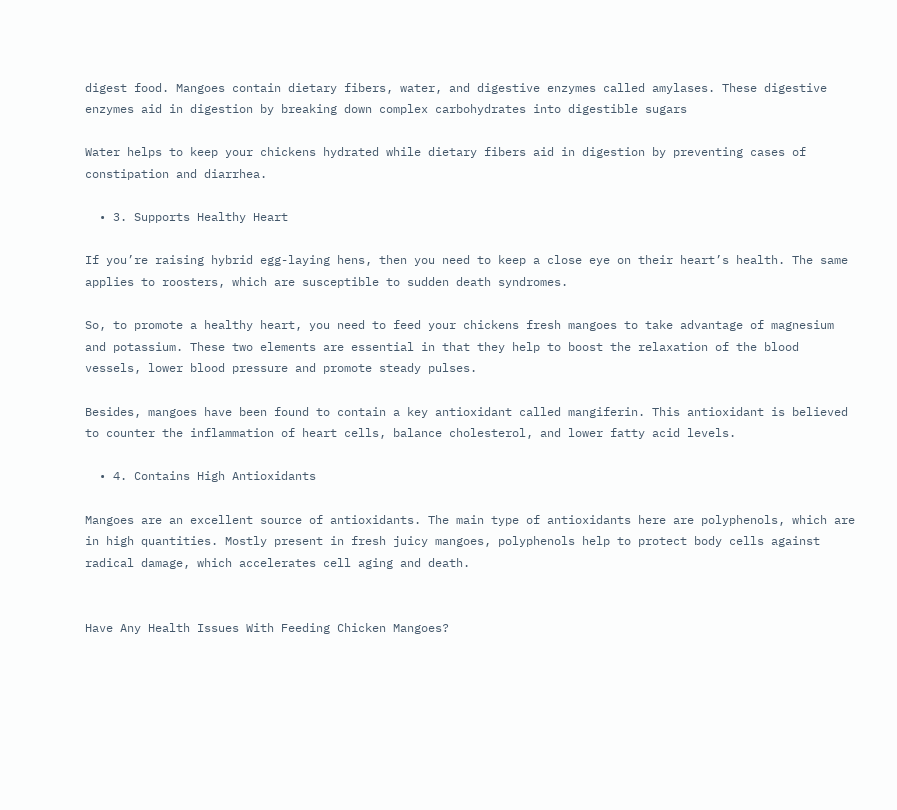digest food. Mangoes contain dietary fibers, water, and digestive enzymes called amylases. These digestive enzymes aid in digestion by breaking down complex carbohydrates into digestible sugars

Water helps to keep your chickens hydrated while dietary fibers aid in digestion by preventing cases of constipation and diarrhea.

  • 3. Supports Healthy Heart

If you’re raising hybrid egg-laying hens, then you need to keep a close eye on their heart’s health. The same applies to roosters, which are susceptible to sudden death syndromes.

So, to promote a healthy heart, you need to feed your chickens fresh mangoes to take advantage of magnesium and potassium. These two elements are essential in that they help to boost the relaxation of the blood vessels, lower blood pressure and promote steady pulses.

Besides, mangoes have been found to contain a key antioxidant called mangiferin. This antioxidant is believed to counter the inflammation of heart cells, balance cholesterol, and lower fatty acid levels.

  • 4. Contains High Antioxidants

Mangoes are an excellent source of antioxidants. The main type of antioxidants here are polyphenols, which are in high quantities. Mostly present in fresh juicy mangoes, polyphenols help to protect body cells against radical damage, which accelerates cell aging and death.


Have Any Health Issues With Feeding Chicken Mangoes?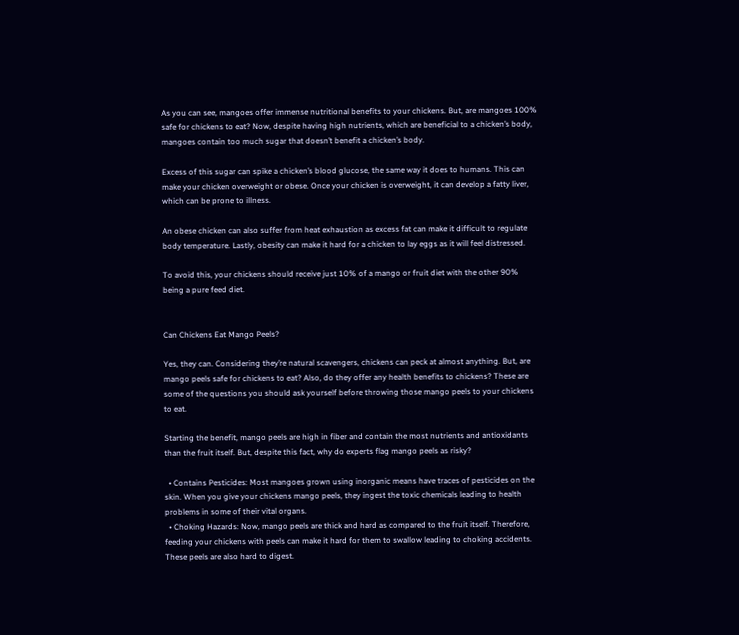As you can see, mangoes offer immense nutritional benefits to your chickens. But, are mangoes 100% safe for chickens to eat? Now, despite having high nutrients, which are beneficial to a chicken’s body, mangoes contain too much sugar that doesn’t benefit a chicken’s body.

Excess of this sugar can spike a chicken’s blood glucose, the same way it does to humans. This can make your chicken overweight or obese. Once your chicken is overweight, it can develop a fatty liver, which can be prone to illness.

An obese chicken can also suffer from heat exhaustion as excess fat can make it difficult to regulate body temperature. Lastly, obesity can make it hard for a chicken to lay eggs as it will feel distressed.

To avoid this, your chickens should receive just 10% of a mango or fruit diet with the other 90% being a pure feed diet.


Can Chickens Eat Mango Peels?

Yes, they can. Considering they’re natural scavengers, chickens can peck at almost anything. But, are mango peels safe for chickens to eat? Also, do they offer any health benefits to chickens? These are some of the questions you should ask yourself before throwing those mango peels to your chickens to eat.

Starting the benefit, mango peels are high in fiber and contain the most nutrients and antioxidants than the fruit itself. But, despite this fact, why do experts flag mango peels as risky?

  • Contains Pesticides: Most mangoes grown using inorganic means have traces of pesticides on the skin. When you give your chickens mango peels, they ingest the toxic chemicals leading to health problems in some of their vital organs.
  • Choking Hazards: Now, mango peels are thick and hard as compared to the fruit itself. Therefore, feeding your chickens with peels can make it hard for them to swallow leading to choking accidents. These peels are also hard to digest.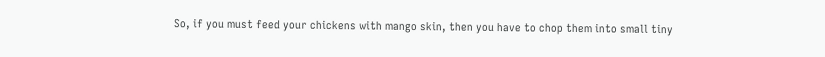So, if you must feed your chickens with mango skin, then you have to chop them into small tiny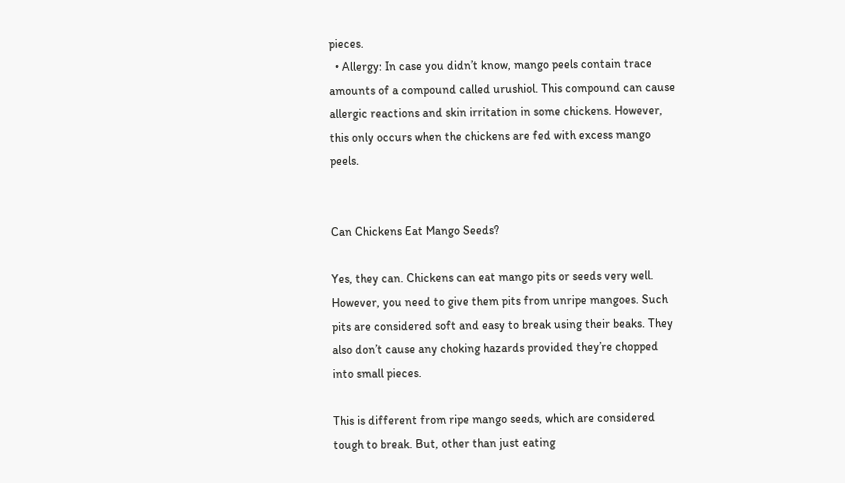pieces.
  • Allergy: In case you didn’t know, mango peels contain trace amounts of a compound called urushiol. This compound can cause allergic reactions and skin irritation in some chickens. However, this only occurs when the chickens are fed with excess mango peels.


Can Chickens Eat Mango Seeds?

Yes, they can. Chickens can eat mango pits or seeds very well. However, you need to give them pits from unripe mangoes. Such pits are considered soft and easy to break using their beaks. They also don’t cause any choking hazards provided they’re chopped into small pieces.

This is different from ripe mango seeds, which are considered tough to break. But, other than just eating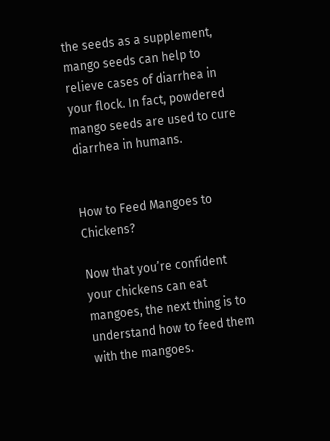the seeds as a supplement, mango seeds can help to relieve cases of diarrhea in your flock. In fact, powdered mango seeds are used to cure diarrhea in humans.


How to Feed Mangoes to Chickens?

Now that you’re confident your chickens can eat mangoes, the next thing is to understand how to feed them with the mangoes.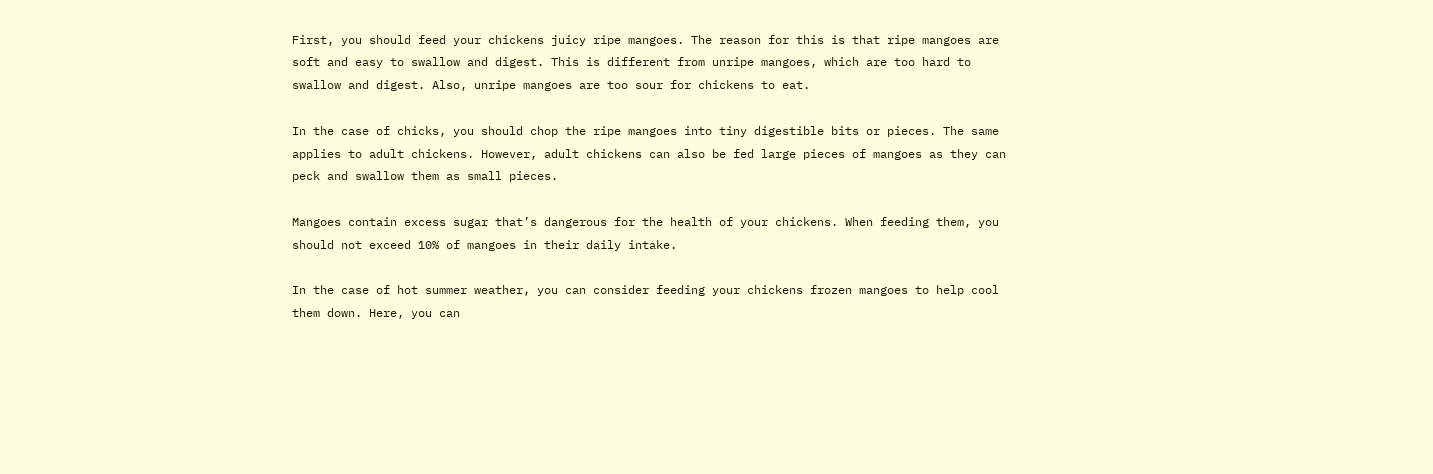First, you should feed your chickens juicy ripe mangoes. The reason for this is that ripe mangoes are soft and easy to swallow and digest. This is different from unripe mangoes, which are too hard to swallow and digest. Also, unripe mangoes are too sour for chickens to eat.

In the case of chicks, you should chop the ripe mangoes into tiny digestible bits or pieces. The same applies to adult chickens. However, adult chickens can also be fed large pieces of mangoes as they can peck and swallow them as small pieces.

Mangoes contain excess sugar that’s dangerous for the health of your chickens. When feeding them, you should not exceed 10% of mangoes in their daily intake.

In the case of hot summer weather, you can consider feeding your chickens frozen mangoes to help cool them down. Here, you can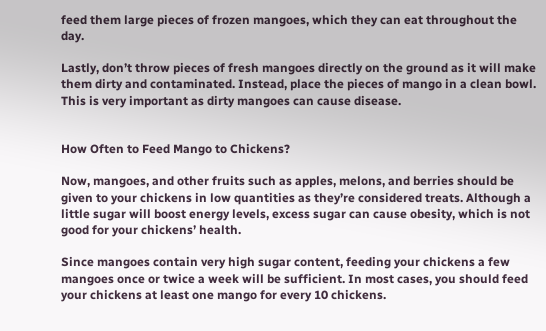feed them large pieces of frozen mangoes, which they can eat throughout the day.

Lastly, don’t throw pieces of fresh mangoes directly on the ground as it will make them dirty and contaminated. Instead, place the pieces of mango in a clean bowl. This is very important as dirty mangoes can cause disease.


How Often to Feed Mango to Chickens?

Now, mangoes, and other fruits such as apples, melons, and berries should be given to your chickens in low quantities as they’re considered treats. Although a little sugar will boost energy levels, excess sugar can cause obesity, which is not good for your chickens’ health.

Since mangoes contain very high sugar content, feeding your chickens a few mangoes once or twice a week will be sufficient. In most cases, you should feed your chickens at least one mango for every 10 chickens.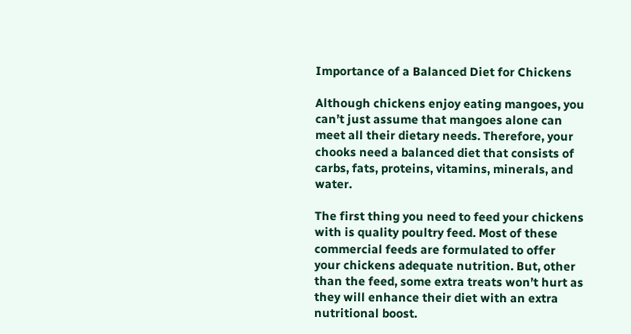Importance of a Balanced Diet for Chickens

Although chickens enjoy eating mangoes, you can’t just assume that mangoes alone can meet all their dietary needs. Therefore, your chooks need a balanced diet that consists of carbs, fats, proteins, vitamins, minerals, and water.

The first thing you need to feed your chickens with is quality poultry feed. Most of these commercial feeds are formulated to offer your chickens adequate nutrition. But, other than the feed, some extra treats won’t hurt as they will enhance their diet with an extra nutritional boost.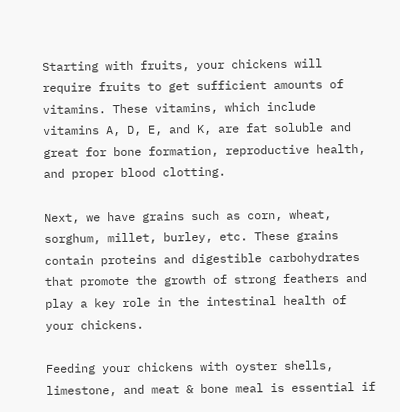Starting with fruits, your chickens will require fruits to get sufficient amounts of vitamins. These vitamins, which include vitamins A, D, E, and K, are fat soluble and great for bone formation, reproductive health, and proper blood clotting.

Next, we have grains such as corn, wheat, sorghum, millet, burley, etc. These grains contain proteins and digestible carbohydrates that promote the growth of strong feathers and play a key role in the intestinal health of your chickens.

Feeding your chickens with oyster shells, limestone, and meat & bone meal is essential if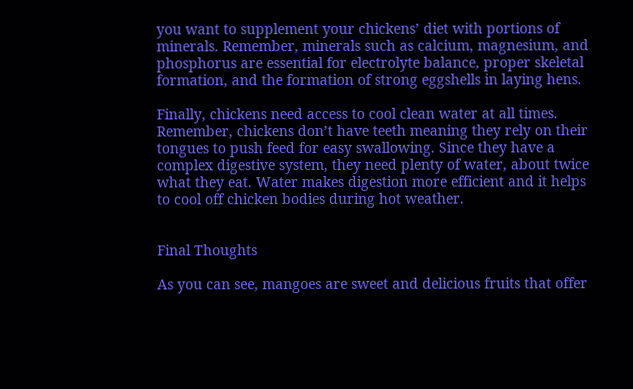you want to supplement your chickens’ diet with portions of minerals. Remember, minerals such as calcium, magnesium, and phosphorus are essential for electrolyte balance, proper skeletal formation, and the formation of strong eggshells in laying hens.

Finally, chickens need access to cool clean water at all times. Remember, chickens don’t have teeth meaning they rely on their tongues to push feed for easy swallowing. Since they have a complex digestive system, they need plenty of water, about twice what they eat. Water makes digestion more efficient and it helps to cool off chicken bodies during hot weather.


Final Thoughts

As you can see, mangoes are sweet and delicious fruits that offer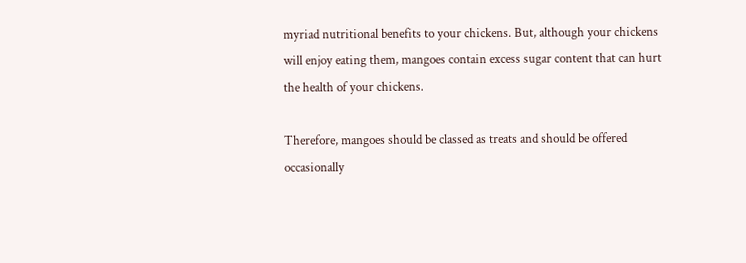myriad nutritional benefits to your chickens. But, although your chickens will enjoy eating them, mangoes contain excess sugar content that can hurt the health of your chickens.

Therefore, mangoes should be classed as treats and should be offered occasionally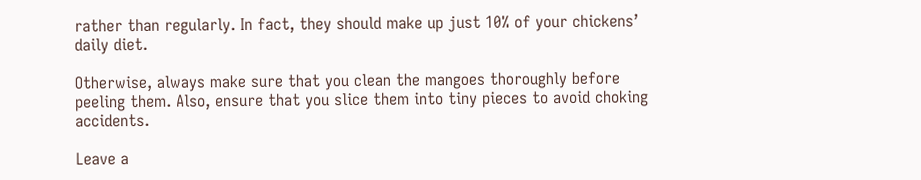rather than regularly. In fact, they should make up just 10% of your chickens’ daily diet.

Otherwise, always make sure that you clean the mangoes thoroughly before peeling them. Also, ensure that you slice them into tiny pieces to avoid choking accidents.

Leave a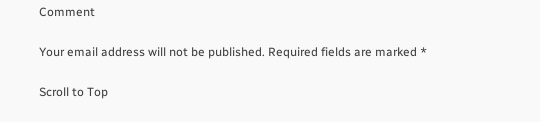Comment

Your email address will not be published. Required fields are marked *

Scroll to Top